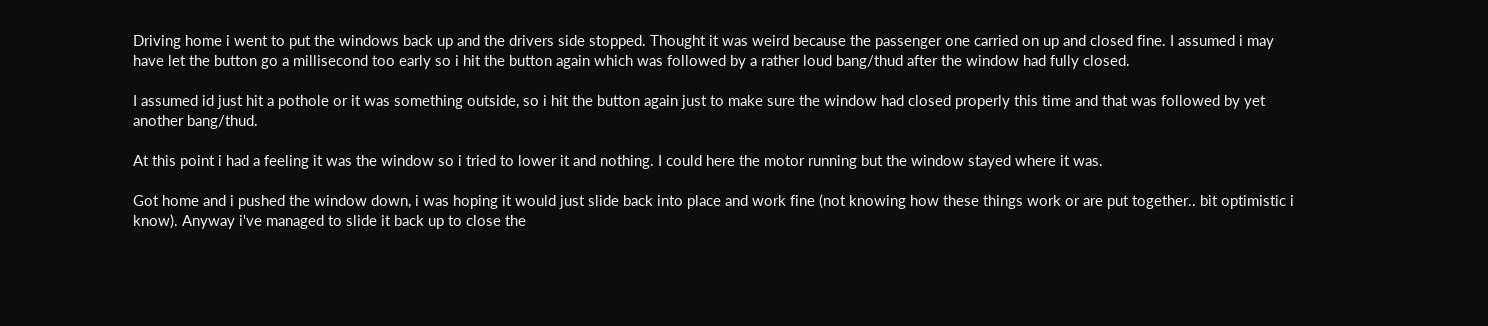Driving home i went to put the windows back up and the drivers side stopped. Thought it was weird because the passenger one carried on up and closed fine. I assumed i may have let the button go a millisecond too early so i hit the button again which was followed by a rather loud bang/thud after the window had fully closed.

I assumed id just hit a pothole or it was something outside, so i hit the button again just to make sure the window had closed properly this time and that was followed by yet another bang/thud.

At this point i had a feeling it was the window so i tried to lower it and nothing. I could here the motor running but the window stayed where it was.

Got home and i pushed the window down, i was hoping it would just slide back into place and work fine (not knowing how these things work or are put together.. bit optimistic i know). Anyway i've managed to slide it back up to close the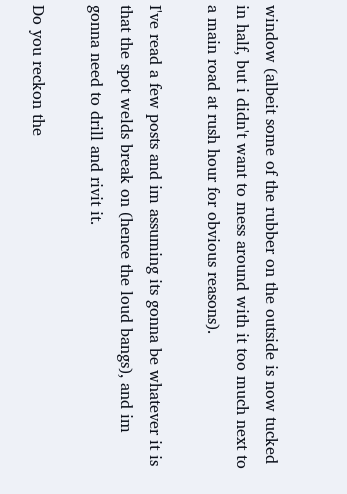window (albeit some of the rubber on the outside is now tucked in half, but i didn't want to mess around with it too much next to a main road at rush hour for obvious reasons).

I've read a few posts and im assuming its gonna be whatever it is that the spot welds break on (hence the loud bangs), and im gonna need to drill and rivit it.

Do you reckon the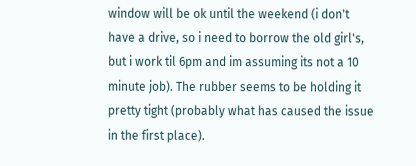window will be ok until the weekend (i don't have a drive, so i need to borrow the old girl's, but i work til 6pm and im assuming its not a 10 minute job). The rubber seems to be holding it pretty tight (probably what has caused the issue in the first place).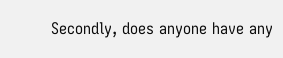Secondly, does anyone have any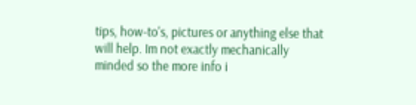tips, how-to's, pictures or anything else that will help. Im not exactly mechanically minded so the more info i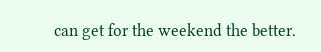can get for the weekend the better.